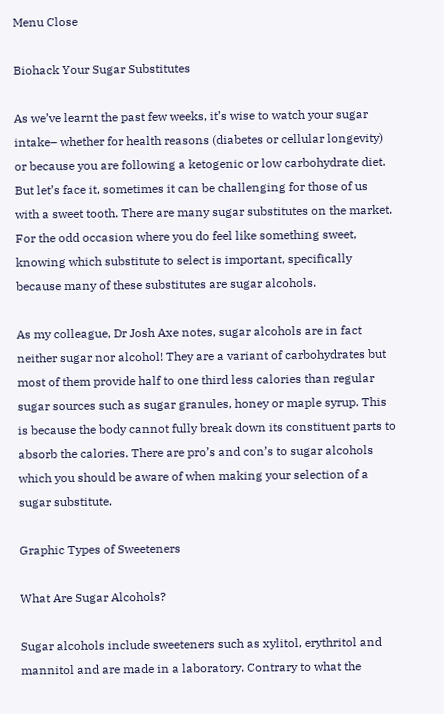Menu Close

Biohack Your Sugar Substitutes

As we’ve learnt the past few weeks, it’s wise to watch your sugar intake– whether for health reasons (diabetes or cellular longevity) or because you are following a ketogenic or low carbohydrate diet. But let’s face it, sometimes it can be challenging for those of us with a sweet tooth. There are many sugar substitutes on the market. For the odd occasion where you do feel like something sweet, knowing which substitute to select is important, specifically because many of these substitutes are sugar alcohols.

As my colleague, Dr Josh Axe notes, sugar alcohols are in fact neither sugar nor alcohol! They are a variant of carbohydrates but most of them provide half to one third less calories than regular sugar sources such as sugar granules, honey or maple syrup. This is because the body cannot fully break down its constituent parts to absorb the calories. There are pro’s and con’s to sugar alcohols which you should be aware of when making your selection of a sugar substitute.

Graphic Types of Sweeteners

What Are Sugar Alcohols?

Sugar alcohols include sweeteners such as xylitol, erythritol and mannitol and are made in a laboratory. Contrary to what the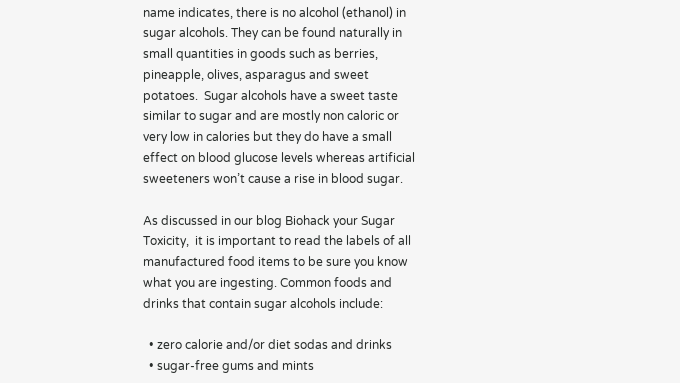name indicates, there is no alcohol (ethanol) in sugar alcohols. They can be found naturally in small quantities in goods such as berries, pineapple, olives, asparagus and sweet potatoes.  Sugar alcohols have a sweet taste similar to sugar and are mostly non caloric or very low in calories but they do have a small effect on blood glucose levels whereas artificial sweeteners won’t cause a rise in blood sugar.

As discussed in our blog Biohack your Sugar Toxicity,  it is important to read the labels of all manufactured food items to be sure you know what you are ingesting. Common foods and drinks that contain sugar alcohols include:

  • zero calorie and/or diet sodas and drinks
  • sugar-free gums and mints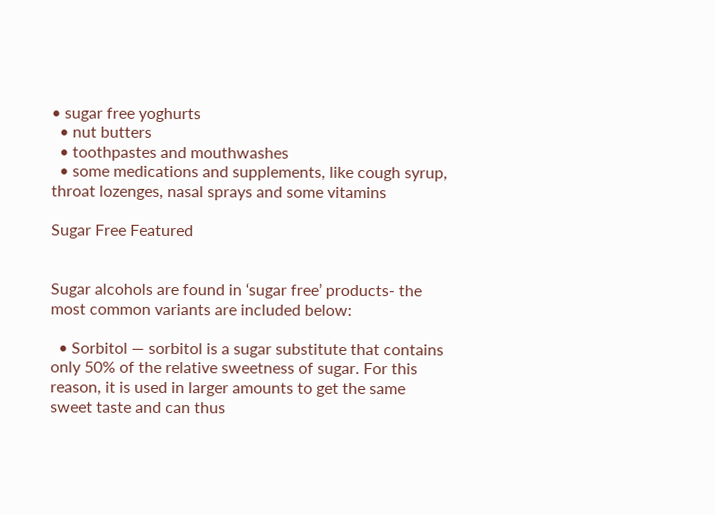• sugar free yoghurts
  • nut butters
  • toothpastes and mouthwashes
  • some medications and supplements, like cough syrup, throat lozenges, nasal sprays and some vitamins

Sugar Free Featured


Sugar alcohols are found in ‘sugar free’ products- the most common variants are included below:

  • Sorbitol — sorbitol is a sugar substitute that contains only 50% of the relative sweetness of sugar. For this reason, it is used in larger amounts to get the same sweet taste and can thus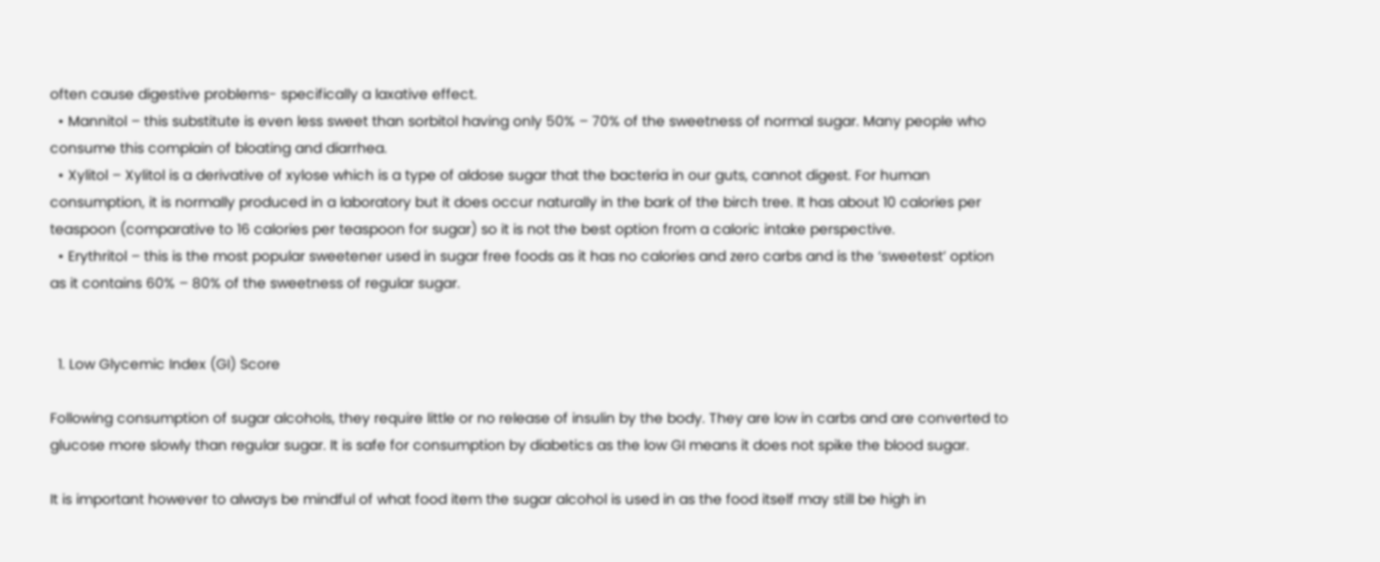often cause digestive problems- specifically a laxative effect.
  • Mannitol – this substitute is even less sweet than sorbitol having only 50% – 70% of the sweetness of normal sugar. Many people who consume this complain of bloating and diarrhea.
  • Xylitol – Xylitol is a derivative of xylose which is a type of aldose sugar that the bacteria in our guts, cannot digest. For human consumption, it is normally produced in a laboratory but it does occur naturally in the bark of the birch tree. It has about 10 calories per teaspoon (comparative to 16 calories per teaspoon for sugar) so it is not the best option from a caloric intake perspective.
  • Erythritol – this is the most popular sweetener used in sugar free foods as it has no calories and zero carbs and is the ‘sweetest’ option as it contains 60% – 80% of the sweetness of regular sugar.


  1. Low Glycemic Index (GI) Score

Following consumption of sugar alcohols, they require little or no release of insulin by the body. They are low in carbs and are converted to glucose more slowly than regular sugar. It is safe for consumption by diabetics as the low GI means it does not spike the blood sugar.

It is important however to always be mindful of what food item the sugar alcohol is used in as the food itself may still be high in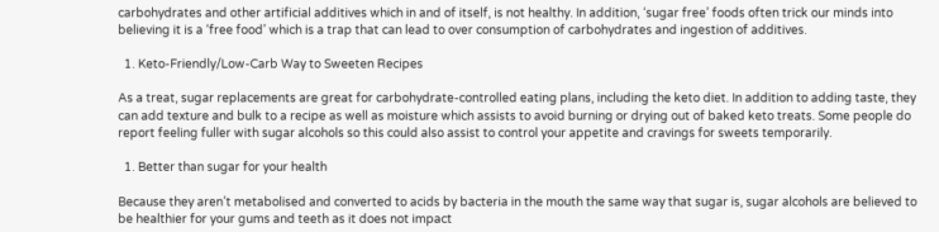carbohydrates and other artificial additives which in and of itself, is not healthy. In addition, ‘sugar free’ foods often trick our minds into believing it is a ‘free food’ which is a trap that can lead to over consumption of carbohydrates and ingestion of additives.

  1. Keto-Friendly/Low-Carb Way to Sweeten Recipes

As a treat, sugar replacements are great for carbohydrate-controlled eating plans, including the keto diet. In addition to adding taste, they can add texture and bulk to a recipe as well as moisture which assists to avoid burning or drying out of baked keto treats. Some people do report feeling fuller with sugar alcohols so this could also assist to control your appetite and cravings for sweets temporarily.

  1. Better than sugar for your health

Because they aren’t metabolised and converted to acids by bacteria in the mouth the same way that sugar is, sugar alcohols are believed to be healthier for your gums and teeth as it does not impact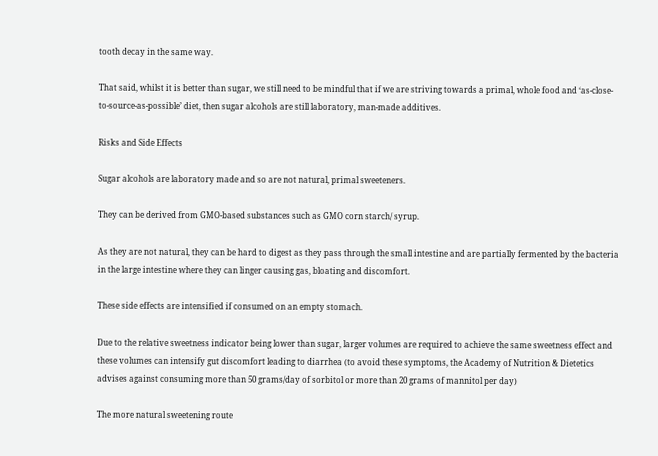tooth decay in the same way.

That said, whilst it is better than sugar, we still need to be mindful that if we are striving towards a primal, whole food and ‘as-close-to-source-as-possible’ diet, then sugar alcohols are still laboratory, man-made additives.

Risks and Side Effects

Sugar alcohols are laboratory made and so are not natural, primal sweeteners.

They can be derived from GMO-based substances such as GMO corn starch/ syrup.

As they are not natural, they can be hard to digest as they pass through the small intestine and are partially fermented by the bacteria in the large intestine where they can linger causing gas, bloating and discomfort.

These side effects are intensified if consumed on an empty stomach.

Due to the relative sweetness indicator being lower than sugar, larger volumes are required to achieve the same sweetness effect and these volumes can intensify gut discomfort leading to diarrhea (to avoid these symptoms, the Academy of Nutrition & Dietetics advises against consuming more than 50 grams/day of sorbitol or more than 20 grams of mannitol per day)

The more natural sweetening route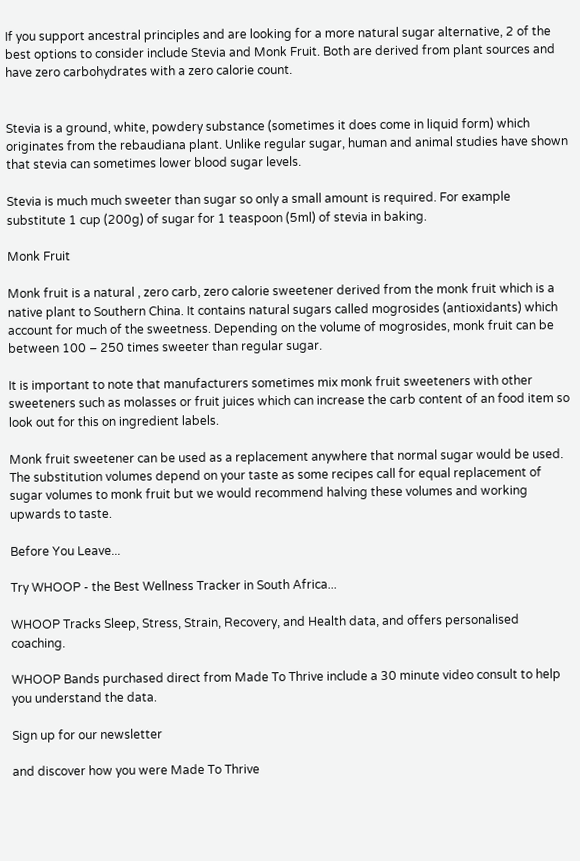If you support ancestral principles and are looking for a more natural sugar alternative, 2 of the best options to consider include Stevia and Monk Fruit. Both are derived from plant sources and have zero carbohydrates with a zero calorie count.


Stevia is a ground, white, powdery substance (sometimes it does come in liquid form) which originates from the rebaudiana plant. Unlike regular sugar, human and animal studies have shown that stevia can sometimes lower blood sugar levels.

Stevia is much much sweeter than sugar so only a small amount is required. For example substitute 1 cup (200g) of sugar for 1 teaspoon (5ml) of stevia in baking.

Monk Fruit

Monk fruit is a natural , zero carb, zero calorie sweetener derived from the monk fruit which is a native plant to Southern China. It contains natural sugars called mogrosides (antioxidants) which account for much of the sweetness. Depending on the volume of mogrosides, monk fruit can be between 100 – 250 times sweeter than regular sugar.

It is important to note that manufacturers sometimes mix monk fruit sweeteners with other sweeteners such as molasses or fruit juices which can increase the carb content of an food item so look out for this on ingredient labels.

Monk fruit sweetener can be used as a replacement anywhere that normal sugar would be used. The substitution volumes depend on your taste as some recipes call for equal replacement of sugar volumes to monk fruit but we would recommend halving these volumes and working upwards to taste.

Before You Leave...

Try WHOOP - the Best Wellness Tracker in South Africa...

WHOOP Tracks Sleep, Stress, Strain, Recovery, and Health data, and offers personalised coaching.

WHOOP Bands purchased direct from Made To Thrive include a 30 minute video consult to help you understand the data.

Sign up for our newsletter

and discover how you were Made To Thrive